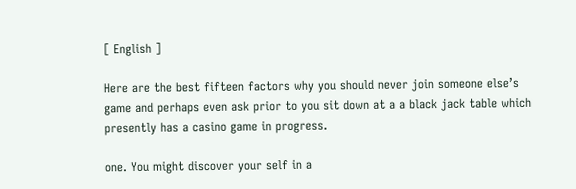[ English ]

Here are the best fifteen factors why you should never join someone else’s game and perhaps even ask prior to you sit down at a a black jack table which presently has a casino game in progress.

one. You might discover your self in a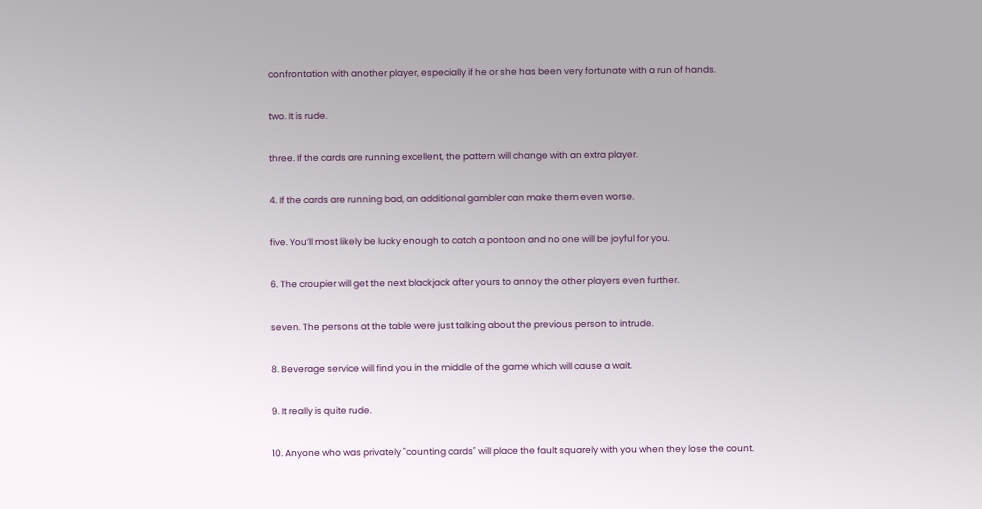confrontation with another player, especially if he or she has been very fortunate with a run of hands.

two. It is rude.

three. If the cards are running excellent, the pattern will change with an extra player.

4. If the cards are running bad, an additional gambler can make them even worse.

five. You’ll most likely be lucky enough to catch a pontoon and no one will be joyful for you.

6. The croupier will get the next blackjack after yours to annoy the other players even further.

seven. The persons at the table were just talking about the previous person to intrude.

8. Beverage service will find you in the middle of the game which will cause a wait.

9. It really is quite rude.

10. Anyone who was privately "counting cards" will place the fault squarely with you when they lose the count.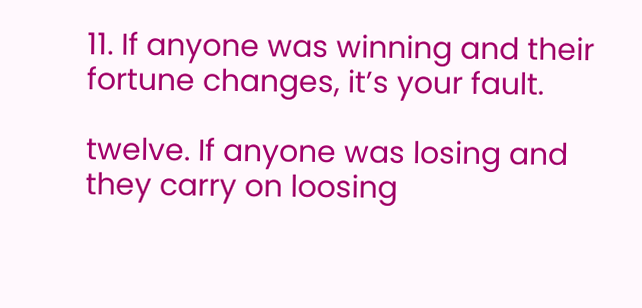11. If anyone was winning and their fortune changes, it’s your fault.

twelve. If anyone was losing and they carry on loosing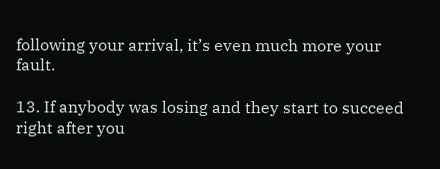following your arrival, it’s even much more your fault.

13. If anybody was losing and they start to succeed right after you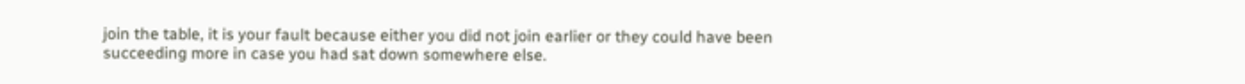join the table, it is your fault because either you did not join earlier or they could have been succeeding more in case you had sat down somewhere else.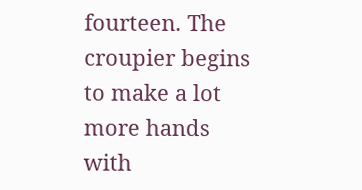fourteen. The croupier begins to make a lot more hands with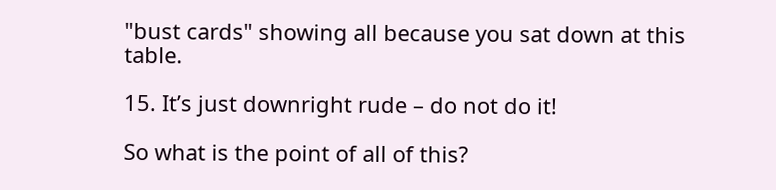"bust cards" showing all because you sat down at this table.

15. It’s just downright rude – do not do it!

So what is the point of all of this?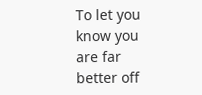To let you know you are far better off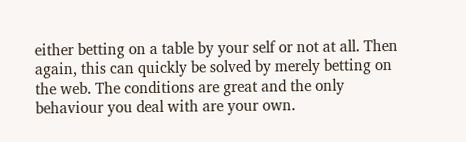either betting on a table by your self or not at all. Then again, this can quickly be solved by merely betting on the web. The conditions are great and the only behaviour you deal with are your own.